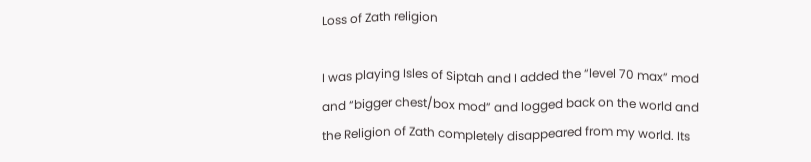Loss of Zath religion

I was playing Isles of Siptah and I added the “level 70 max” mod and “bigger chest/box mod” and logged back on the world and the Religion of Zath completely disappeared from my world. Its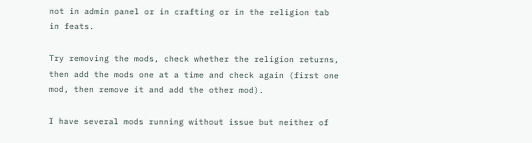not in admin panel or in crafting or in the religion tab in feats.

Try removing the mods, check whether the religion returns, then add the mods one at a time and check again (first one mod, then remove it and add the other mod).

I have several mods running without issue but neither of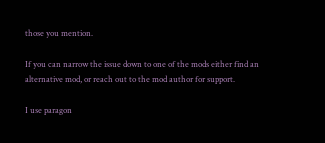those you mention.

If you can narrow the issue down to one of the mods either find an alternative mod, or reach out to the mod author for support.

I use paragon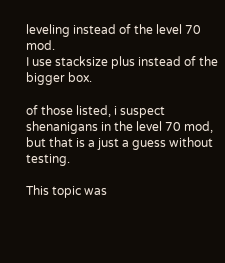leveling instead of the level 70 mod.
I use stacksize plus instead of the bigger box.

of those listed, i suspect shenanigans in the level 70 mod, but that is a just a guess without testing.

This topic was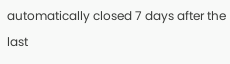automatically closed 7 days after the last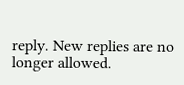reply. New replies are no longer allowed.